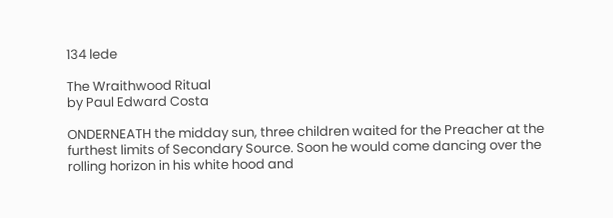134 lede

The Wraithwood Ritual
by Paul Edward Costa

ONDERNEATH the midday sun, three children waited for the Preacher at the furthest limits of Secondary Source. Soon he would come dancing over the rolling horizon in his white hood and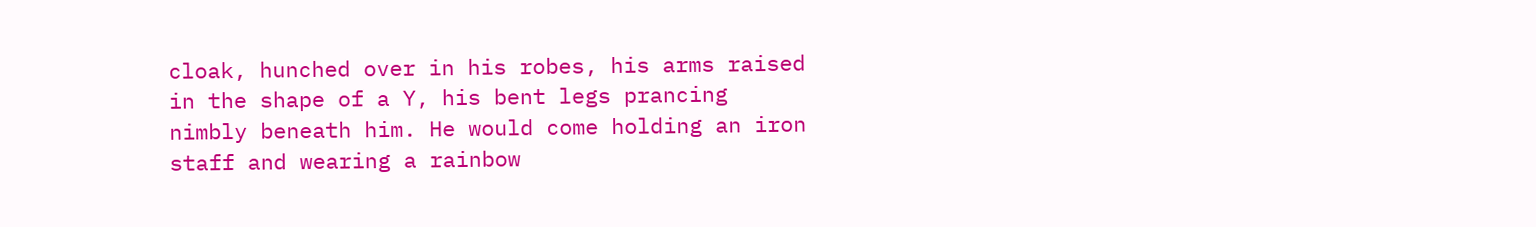cloak, hunched over in his robes, his arms raised in the shape of a Y, his bent legs prancing nimbly beneath him. He would come holding an iron staff and wearing a rainbow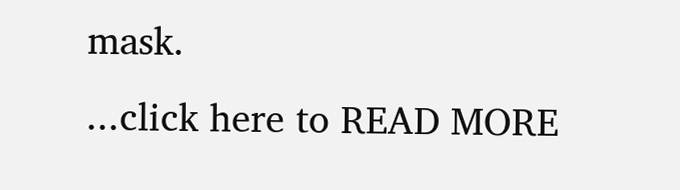mask.
...click here to READ MORE